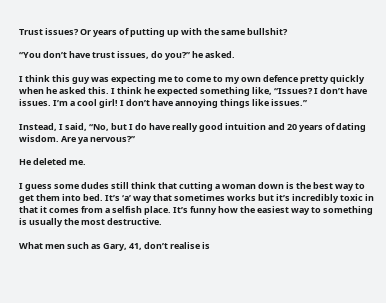Trust issues? Or years of putting up with the same bullshit?

“You don’t have trust issues, do you?” he asked.

I think this guy was expecting me to come to my own defence pretty quickly when he asked this. I think he expected something like, “Issues? I don’t have issues. I’m a cool girl! I don’t have annoying things like issues.”

Instead, I said, “No, but I do have really good intuition and 20 years of dating wisdom. Are ya nervous?”

He deleted me.

I guess some dudes still think that cutting a woman down is the best way to get them into bed. It’s ‘a’ way that sometimes works but it’s incredibly toxic in that it comes from a selfish place. It’s funny how the easiest way to something is usually the most destructive.

What men such as Gary, 41, don’t realise is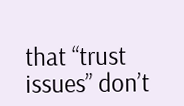that “trust issues” don’t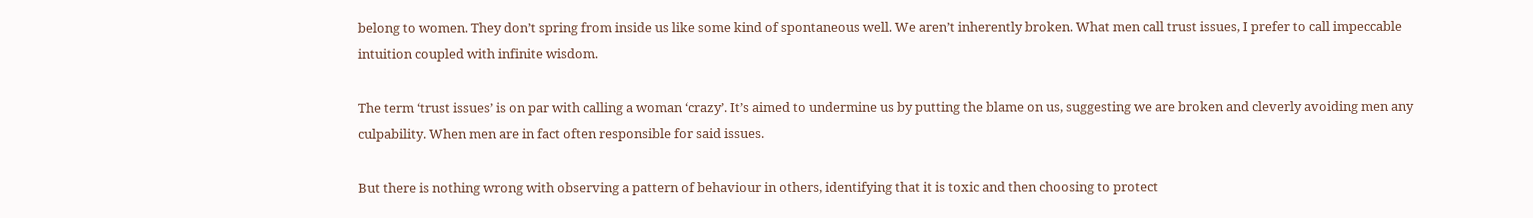belong to women. They don’t spring from inside us like some kind of spontaneous well. We aren’t inherently broken. What men call trust issues, I prefer to call impeccable intuition coupled with infinite wisdom.

The term ‘trust issues’ is on par with calling a woman ‘crazy’. It’s aimed to undermine us by putting the blame on us, suggesting we are broken and cleverly avoiding men any culpability. When men are in fact often responsible for said issues.

But there is nothing wrong with observing a pattern of behaviour in others, identifying that it is toxic and then choosing to protect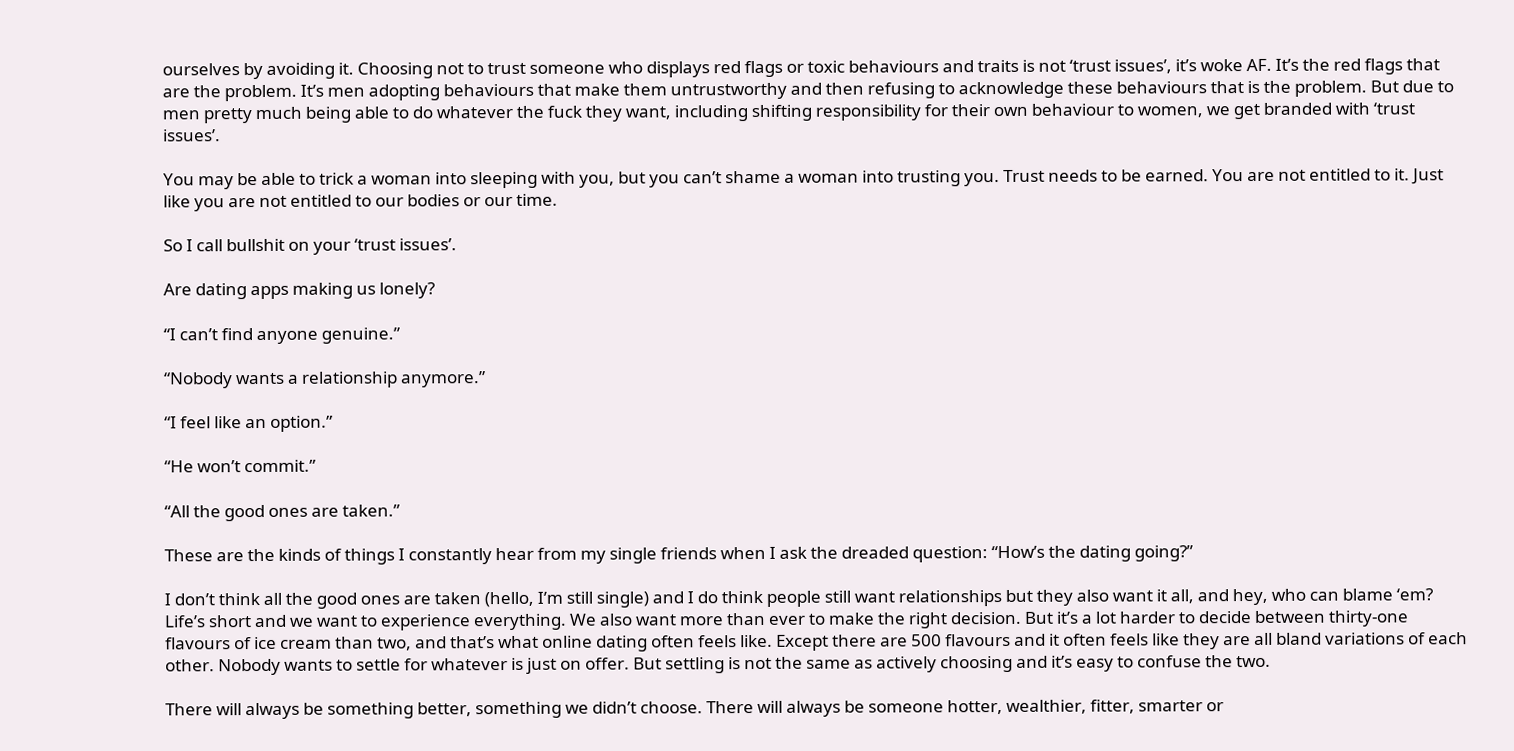ourselves by avoiding it. Choosing not to trust someone who displays red flags or toxic behaviours and traits is not ‘trust issues’, it’s woke AF. It’s the red flags that are the problem. It’s men adopting behaviours that make them untrustworthy and then refusing to acknowledge these behaviours that is the problem. But due to men pretty much being able to do whatever the fuck they want, including shifting responsibility for their own behaviour to women, we get branded with ‘trust issues’.

You may be able to trick a woman into sleeping with you, but you can’t shame a woman into trusting you. Trust needs to be earned. You are not entitled to it. Just like you are not entitled to our bodies or our time.

So I call bullshit on your ‘trust issues’.

Are dating apps making us lonely?

“I can’t find anyone genuine.”

“Nobody wants a relationship anymore.”

“I feel like an option.”

“He won’t commit.”

“All the good ones are taken.”

These are the kinds of things I constantly hear from my single friends when I ask the dreaded question: “How’s the dating going?”

I don’t think all the good ones are taken (hello, I’m still single) and I do think people still want relationships but they also want it all, and hey, who can blame ‘em? Life’s short and we want to experience everything. We also want more than ever to make the right decision. But it’s a lot harder to decide between thirty-one flavours of ice cream than two, and that’s what online dating often feels like. Except there are 500 flavours and it often feels like they are all bland variations of each other. Nobody wants to settle for whatever is just on offer. But settling is not the same as actively choosing and it’s easy to confuse the two.

There will always be something better, something we didn’t choose. There will always be someone hotter, wealthier, fitter, smarter or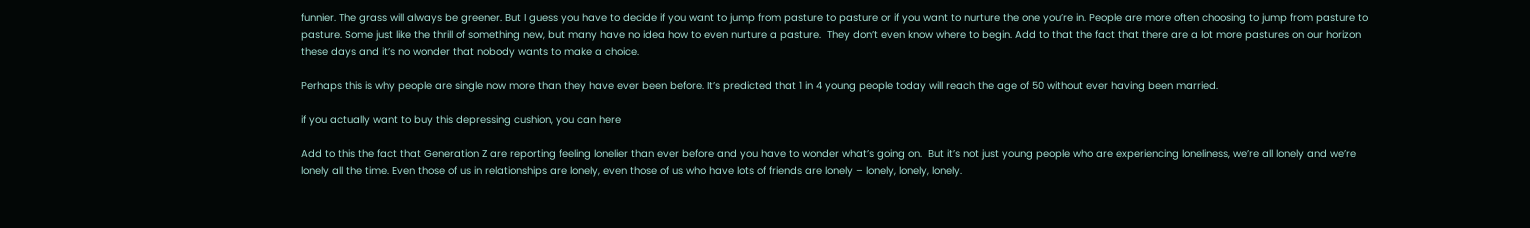funnier. The grass will always be greener. But I guess you have to decide if you want to jump from pasture to pasture or if you want to nurture the one you’re in. People are more often choosing to jump from pasture to pasture. Some just like the thrill of something new, but many have no idea how to even nurture a pasture.  They don’t even know where to begin. Add to that the fact that there are a lot more pastures on our horizon these days and it’s no wonder that nobody wants to make a choice.

Perhaps this is why people are single now more than they have ever been before. It’s predicted that 1 in 4 young people today will reach the age of 50 without ever having been married.

if you actually want to buy this depressing cushion, you can here

Add to this the fact that Generation Z are reporting feeling lonelier than ever before and you have to wonder what’s going on.  But it’s not just young people who are experiencing loneliness, we’re all lonely and we’re lonely all the time. Even those of us in relationships are lonely, even those of us who have lots of friends are lonely – lonely, lonely, lonely.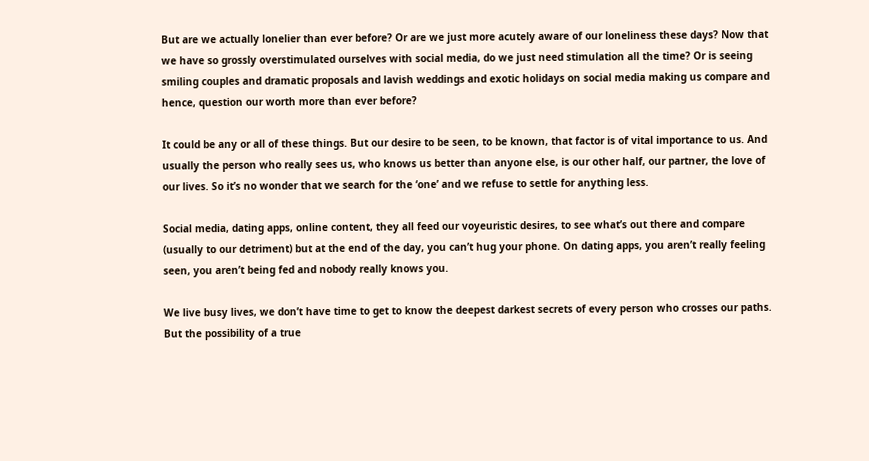But are we actually lonelier than ever before? Or are we just more acutely aware of our loneliness these days? Now that we have so grossly overstimulated ourselves with social media, do we just need stimulation all the time? Or is seeing smiling couples and dramatic proposals and lavish weddings and exotic holidays on social media making us compare and hence, question our worth more than ever before?

It could be any or all of these things. But our desire to be seen, to be known, that factor is of vital importance to us. And usually the person who really sees us, who knows us better than anyone else, is our other half, our partner, the love of our lives. So it’s no wonder that we search for the ‘one’ and we refuse to settle for anything less.

Social media, dating apps, online content, they all feed our voyeuristic desires, to see what’s out there and compare (usually to our detriment) but at the end of the day, you can’t hug your phone. On dating apps, you aren’t really feeling seen, you aren’t being fed and nobody really knows you.

We live busy lives, we don’t have time to get to know the deepest darkest secrets of every person who crosses our paths. But the possibility of a true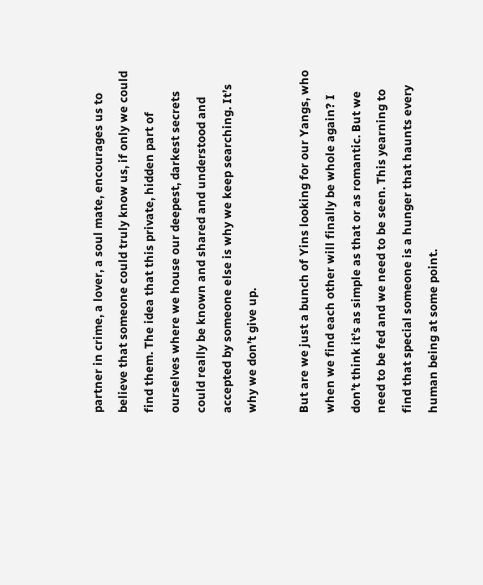partner in crime, a lover, a soul mate, encourages us to believe that someone could truly know us, if only we could find them. The idea that this private, hidden part of ourselves where we house our deepest, darkest secrets could really be known and shared and understood and accepted by someone else is why we keep searching. It’s why we don’t give up.

But are we just a bunch of Yins looking for our Yangs, who when we find each other will finally be whole again? I don’t think it’s as simple as that or as romantic. But we need to be fed and we need to be seen. This yearning to find that special someone is a hunger that haunts every human being at some point.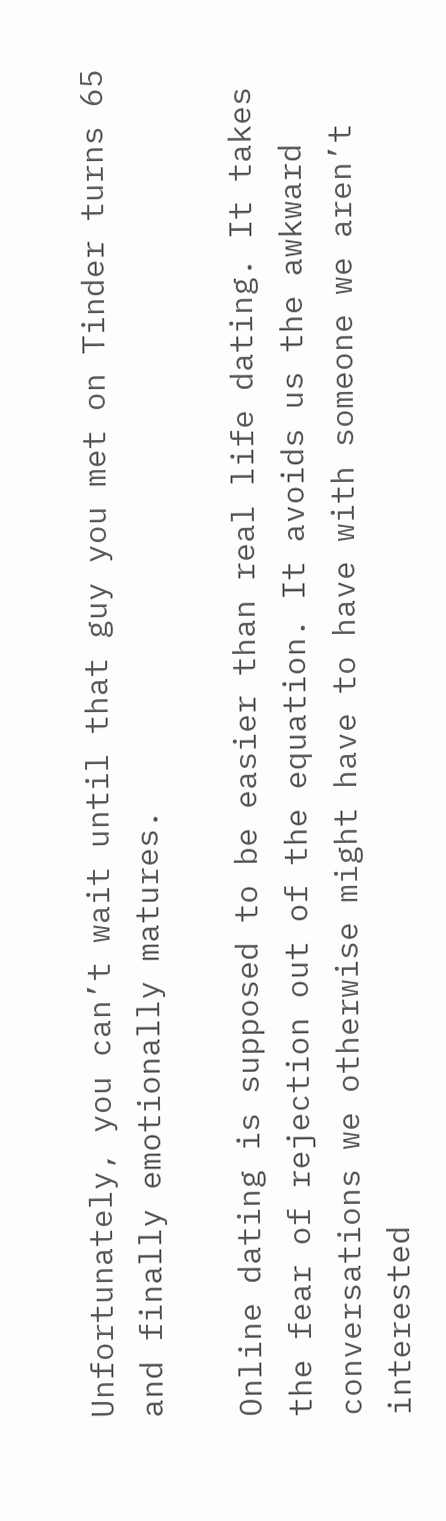Unfortunately, you can’t wait until that guy you met on Tinder turns 65 and finally emotionally matures.

Online dating is supposed to be easier than real life dating. It takes the fear of rejection out of the equation. It avoids us the awkward conversations we otherwise might have to have with someone we aren’t interested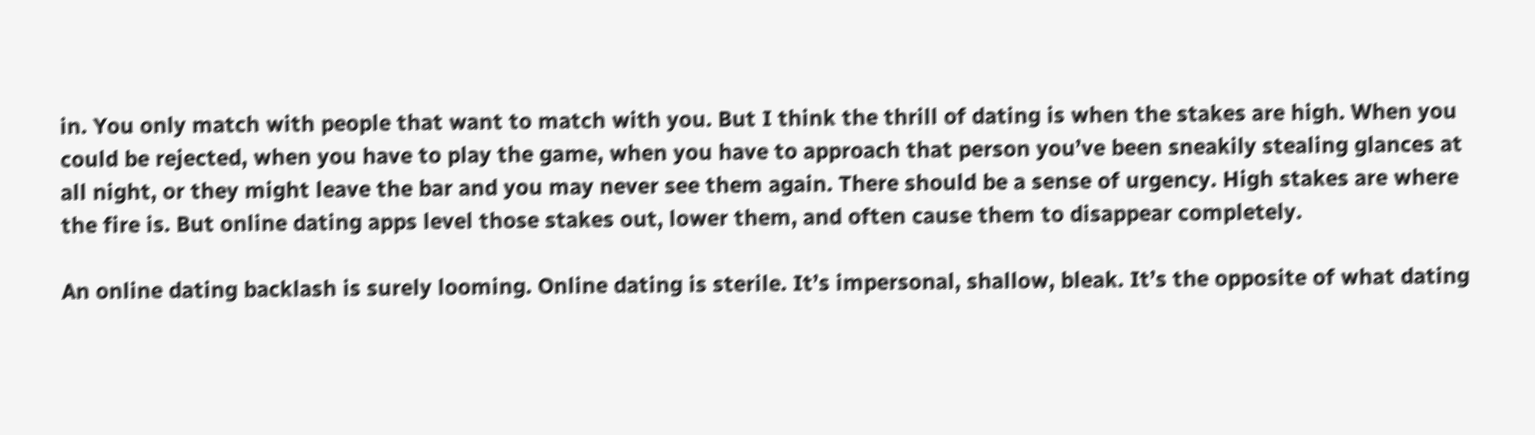in. You only match with people that want to match with you. But I think the thrill of dating is when the stakes are high. When you could be rejected, when you have to play the game, when you have to approach that person you’ve been sneakily stealing glances at all night, or they might leave the bar and you may never see them again. There should be a sense of urgency. High stakes are where the fire is. But online dating apps level those stakes out, lower them, and often cause them to disappear completely.

An online dating backlash is surely looming. Online dating is sterile. It’s impersonal, shallow, bleak. It’s the opposite of what dating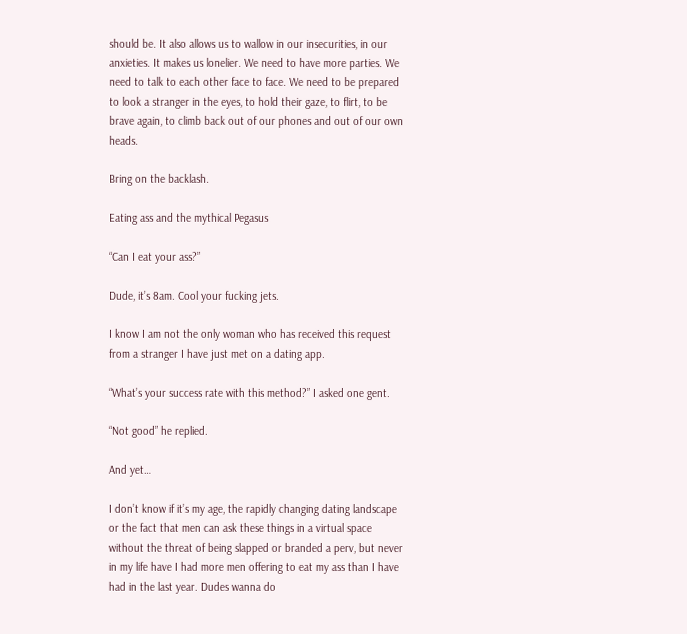should be. It also allows us to wallow in our insecurities, in our anxieties. It makes us lonelier. We need to have more parties. We need to talk to each other face to face. We need to be prepared to look a stranger in the eyes, to hold their gaze, to flirt, to be brave again, to climb back out of our phones and out of our own heads.

Bring on the backlash.

Eating ass and the mythical Pegasus

“Can I eat your ass?”

Dude, it’s 8am. Cool your fucking jets.

I know I am not the only woman who has received this request from a stranger I have just met on a dating app.

“What’s your success rate with this method?” I asked one gent.

“Not good” he replied.

And yet…

I don’t know if it’s my age, the rapidly changing dating landscape or the fact that men can ask these things in a virtual space without the threat of being slapped or branded a perv, but never in my life have I had more men offering to eat my ass than I have had in the last year. Dudes wanna do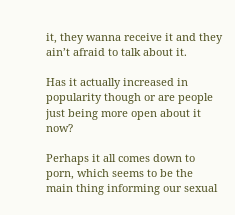it, they wanna receive it and they ain’t afraid to talk about it.

Has it actually increased in popularity though or are people just being more open about it now?

Perhaps it all comes down to porn, which seems to be the main thing informing our sexual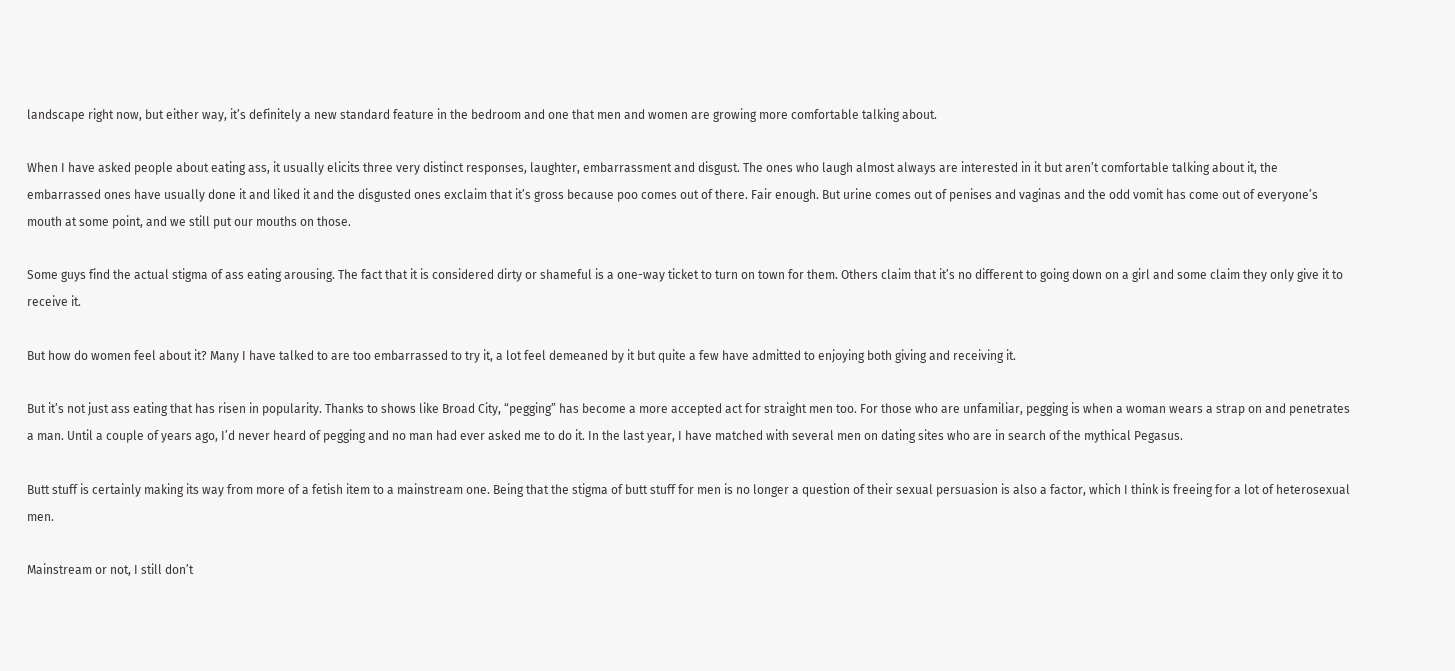landscape right now, but either way, it’s definitely a new standard feature in the bedroom and one that men and women are growing more comfortable talking about.

When I have asked people about eating ass, it usually elicits three very distinct responses, laughter, embarrassment and disgust. The ones who laugh almost always are interested in it but aren’t comfortable talking about it, the embarrassed ones have usually done it and liked it and the disgusted ones exclaim that it’s gross because poo comes out of there. Fair enough. But urine comes out of penises and vaginas and the odd vomit has come out of everyone’s mouth at some point, and we still put our mouths on those.

Some guys find the actual stigma of ass eating arousing. The fact that it is considered dirty or shameful is a one-way ticket to turn on town for them. Others claim that it’s no different to going down on a girl and some claim they only give it to receive it.

But how do women feel about it? Many I have talked to are too embarrassed to try it, a lot feel demeaned by it but quite a few have admitted to enjoying both giving and receiving it.

But it’s not just ass eating that has risen in popularity. Thanks to shows like Broad City, “pegging” has become a more accepted act for straight men too. For those who are unfamiliar, pegging is when a woman wears a strap on and penetrates a man. Until a couple of years ago, I’d never heard of pegging and no man had ever asked me to do it. In the last year, I have matched with several men on dating sites who are in search of the mythical Pegasus.

Butt stuff is certainly making its way from more of a fetish item to a mainstream one. Being that the stigma of butt stuff for men is no longer a question of their sexual persuasion is also a factor, which I think is freeing for a lot of heterosexual men.

Mainstream or not, I still don’t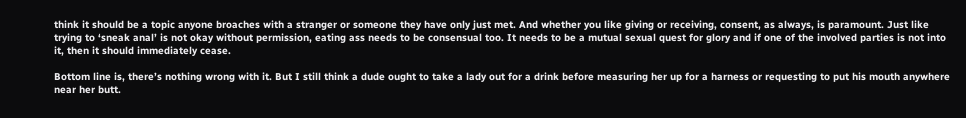think it should be a topic anyone broaches with a stranger or someone they have only just met. And whether you like giving or receiving, consent, as always, is paramount. Just like trying to ‘sneak anal’ is not okay without permission, eating ass needs to be consensual too. It needs to be a mutual sexual quest for glory and if one of the involved parties is not into it, then it should immediately cease.

Bottom line is, there’s nothing wrong with it. But I still think a dude ought to take a lady out for a drink before measuring her up for a harness or requesting to put his mouth anywhere near her butt.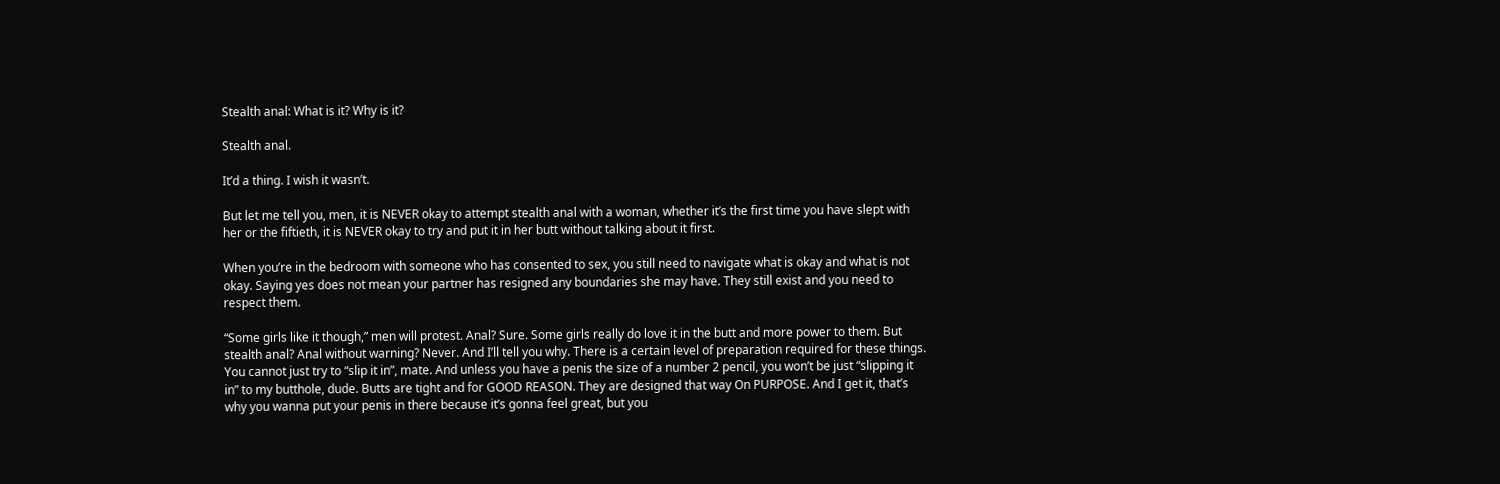Stealth anal: What is it? Why is it?

Stealth anal.

It’d a thing. I wish it wasn’t.

But let me tell you, men, it is NEVER okay to attempt stealth anal with a woman, whether it’s the first time you have slept with her or the fiftieth, it is NEVER okay to try and put it in her butt without talking about it first.

When you’re in the bedroom with someone who has consented to sex, you still need to navigate what is okay and what is not okay. Saying yes does not mean your partner has resigned any boundaries she may have. They still exist and you need to respect them.

“Some girls like it though,” men will protest. Anal? Sure. Some girls really do love it in the butt and more power to them. But stealth anal? Anal without warning? Never. And I’ll tell you why. There is a certain level of preparation required for these things. You cannot just try to “slip it in”, mate. And unless you have a penis the size of a number 2 pencil, you won’t be just “slipping it in” to my butthole, dude. Butts are tight and for GOOD REASON. They are designed that way On PURPOSE. And I get it, that’s why you wanna put your penis in there because it’s gonna feel great, but you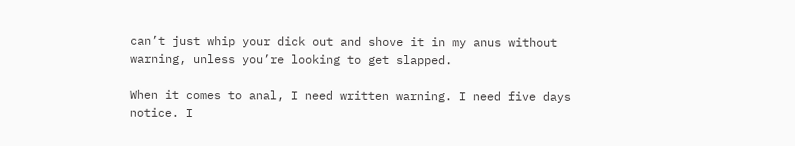can’t just whip your dick out and shove it in my anus without warning, unless you’re looking to get slapped.

When it comes to anal, I need written warning. I need five days notice. I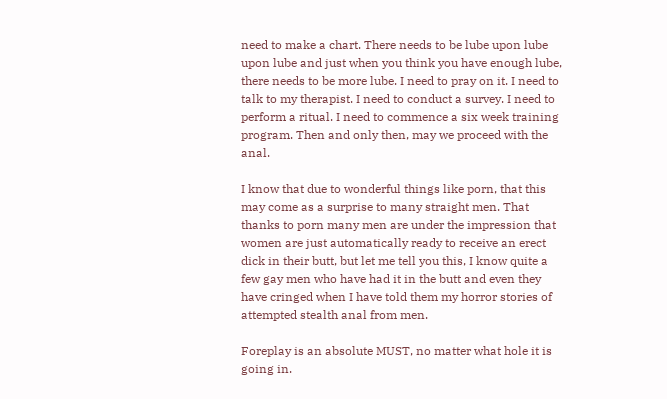need to make a chart. There needs to be lube upon lube upon lube and just when you think you have enough lube, there needs to be more lube. I need to pray on it. I need to talk to my therapist. I need to conduct a survey. I need to perform a ritual. I need to commence a six week training program. Then and only then, may we proceed with the anal.

I know that due to wonderful things like porn, that this may come as a surprise to many straight men. That thanks to porn many men are under the impression that women are just automatically ready to receive an erect dick in their butt, but let me tell you this, I know quite a few gay men who have had it in the butt and even they have cringed when I have told them my horror stories of attempted stealth anal from men.

Foreplay is an absolute MUST, no matter what hole it is going in.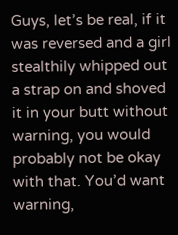Guys, let’s be real, if it was reversed and a girl stealthily whipped out a strap on and shoved it in your butt without warning, you would probably not be okay with that. You’d want warning,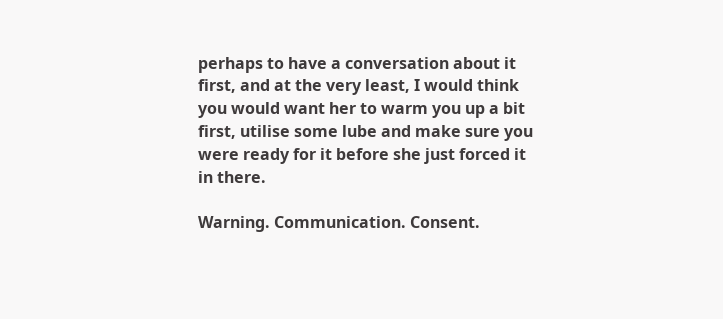perhaps to have a conversation about it first, and at the very least, I would think you would want her to warm you up a bit first, utilise some lube and make sure you were ready for it before she just forced it in there.

Warning. Communication. Consent.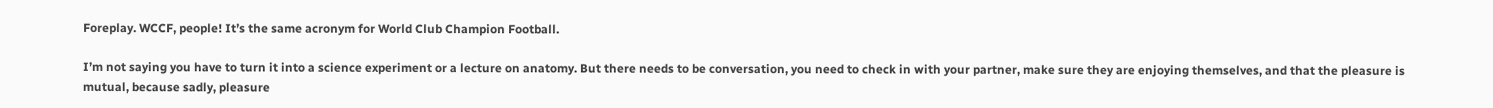Foreplay. WCCF, people! It’s the same acronym for World Club Champion Football.

I’m not saying you have to turn it into a science experiment or a lecture on anatomy. But there needs to be conversation, you need to check in with your partner, make sure they are enjoying themselves, and that the pleasure is mutual, because sadly, pleasure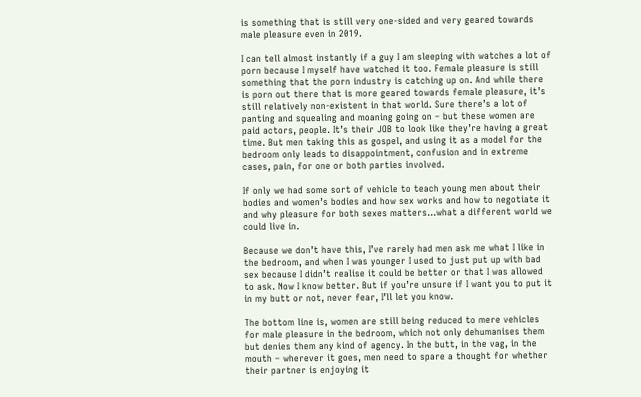is something that is still very one-sided and very geared towards male pleasure even in 2019.

I can tell almost instantly if a guy I am sleeping with watches a lot of porn because I myself have watched it too. Female pleasure is still something that the porn industry is catching up on. And while there is porn out there that is more geared towards female pleasure, it’s still relatively non-existent in that world. Sure there’s a lot of panting and squealing and moaning going on – but these women are paid actors, people. It’s their JOB to look like they’re having a great time. But men taking this as gospel, and using it as a model for the bedroom only leads to disappointment, confusion and in extreme cases, pain, for one or both parties involved.

If only we had some sort of vehicle to teach young men about their bodies and women’s bodies and how sex works and how to negotiate it and why pleasure for both sexes matters…what a different world we could live in.

Because we don’t have this, I’ve rarely had men ask me what I like in the bedroom, and when I was younger I used to just put up with bad sex because I didn’t realise it could be better or that I was allowed to ask. Now I know better. But if you’re unsure if I want you to put it in my butt or not, never fear, I’ll let you know.

The bottom line is, women are still being reduced to mere vehicles for male pleasure in the bedroom, which not only dehumanises them but denies them any kind of agency. In the butt, in the vag, in the mouth – wherever it goes, men need to spare a thought for whether their partner is enjoying it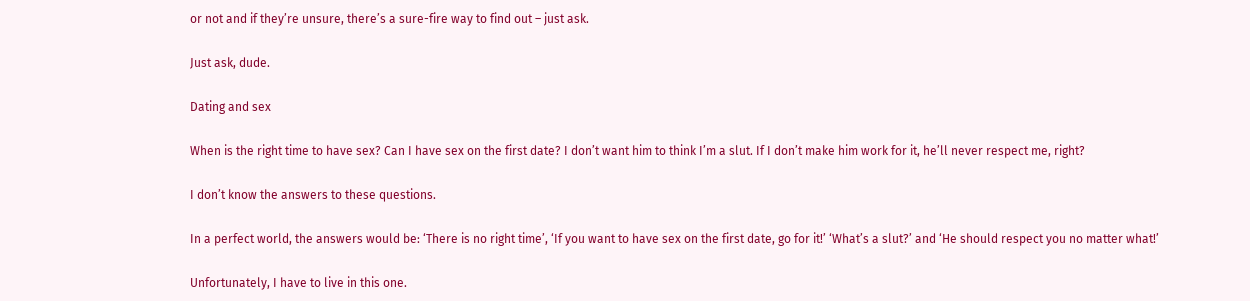or not and if they’re unsure, there’s a sure-fire way to find out – just ask.

Just ask, dude.

Dating and sex

When is the right time to have sex? Can I have sex on the first date? I don’t want him to think I’m a slut. If I don’t make him work for it, he’ll never respect me, right?

I don’t know the answers to these questions.

In a perfect world, the answers would be: ‘There is no right time’, ‘If you want to have sex on the first date, go for it!’ ‘What’s a slut?’ and ‘He should respect you no matter what!’

Unfortunately, I have to live in this one.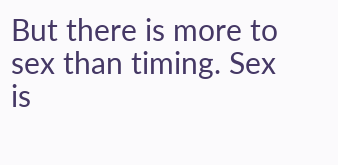But there is more to sex than timing. Sex is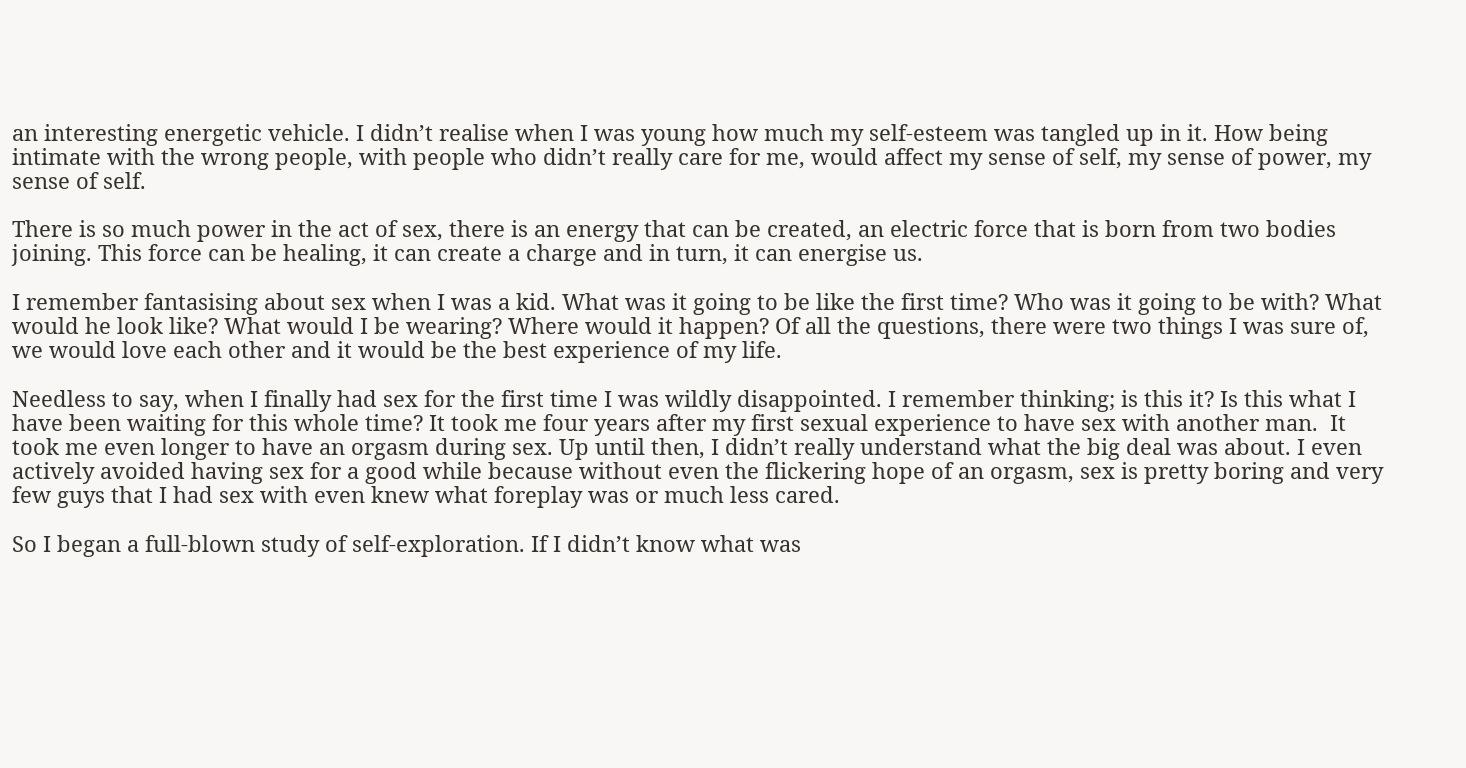an interesting energetic vehicle. I didn’t realise when I was young how much my self-esteem was tangled up in it. How being intimate with the wrong people, with people who didn’t really care for me, would affect my sense of self, my sense of power, my sense of self.

There is so much power in the act of sex, there is an energy that can be created, an electric force that is born from two bodies joining. This force can be healing, it can create a charge and in turn, it can energise us.

I remember fantasising about sex when I was a kid. What was it going to be like the first time? Who was it going to be with? What would he look like? What would I be wearing? Where would it happen? Of all the questions, there were two things I was sure of, we would love each other and it would be the best experience of my life.

Needless to say, when I finally had sex for the first time I was wildly disappointed. I remember thinking; is this it? Is this what I have been waiting for this whole time? It took me four years after my first sexual experience to have sex with another man.  It took me even longer to have an orgasm during sex. Up until then, I didn’t really understand what the big deal was about. I even actively avoided having sex for a good while because without even the flickering hope of an orgasm, sex is pretty boring and very few guys that I had sex with even knew what foreplay was or much less cared.

So I began a full-blown study of self-exploration. If I didn’t know what was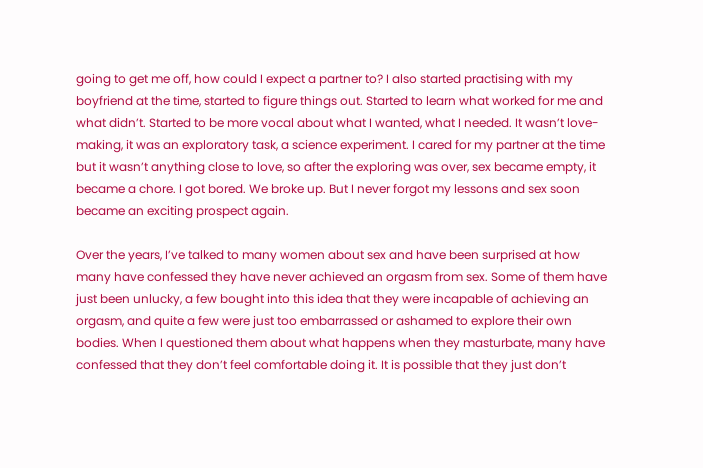going to get me off, how could I expect a partner to? I also started practising with my boyfriend at the time, started to figure things out. Started to learn what worked for me and what didn’t. Started to be more vocal about what I wanted, what I needed. It wasn’t love-making, it was an exploratory task, a science experiment. I cared for my partner at the time but it wasn’t anything close to love, so after the exploring was over, sex became empty, it became a chore. I got bored. We broke up. But I never forgot my lessons and sex soon became an exciting prospect again.

Over the years, I’ve talked to many women about sex and have been surprised at how many have confessed they have never achieved an orgasm from sex. Some of them have just been unlucky, a few bought into this idea that they were incapable of achieving an orgasm, and quite a few were just too embarrassed or ashamed to explore their own bodies. When I questioned them about what happens when they masturbate, many have confessed that they don’t feel comfortable doing it. It is possible that they just don’t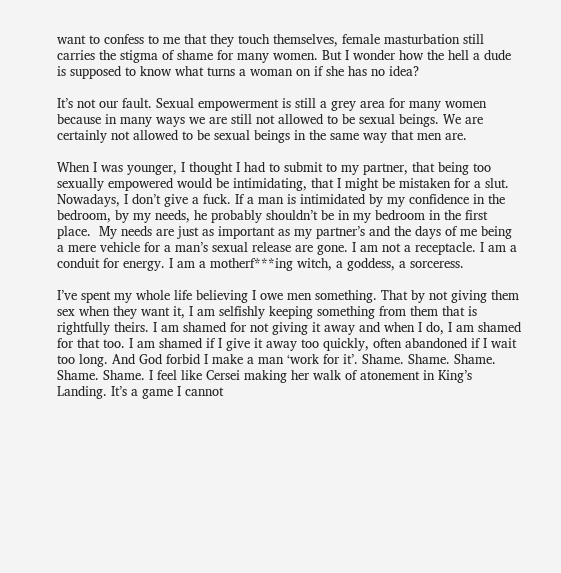want to confess to me that they touch themselves, female masturbation still carries the stigma of shame for many women. But I wonder how the hell a dude is supposed to know what turns a woman on if she has no idea?

It’s not our fault. Sexual empowerment is still a grey area for many women because in many ways we are still not allowed to be sexual beings. We are certainly not allowed to be sexual beings in the same way that men are.

When I was younger, I thought I had to submit to my partner, that being too sexually empowered would be intimidating, that I might be mistaken for a slut. Nowadays, I don’t give a fuck. If a man is intimidated by my confidence in the bedroom, by my needs, he probably shouldn’t be in my bedroom in the first place.  My needs are just as important as my partner’s and the days of me being a mere vehicle for a man’s sexual release are gone. I am not a receptacle. I am a conduit for energy. I am a motherf***ing witch, a goddess, a sorceress.

I’ve spent my whole life believing I owe men something. That by not giving them sex when they want it, I am selfishly keeping something from them that is rightfully theirs. I am shamed for not giving it away and when I do, I am shamed for that too. I am shamed if I give it away too quickly, often abandoned if I wait too long. And God forbid I make a man ‘work for it’. Shame. Shame. Shame. Shame. Shame. I feel like Cersei making her walk of atonement in King’s Landing. It’s a game I cannot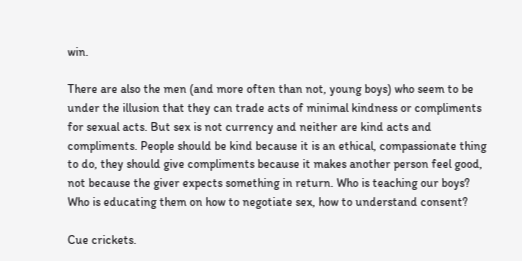win.

There are also the men (and more often than not, young boys) who seem to be under the illusion that they can trade acts of minimal kindness or compliments for sexual acts. But sex is not currency and neither are kind acts and compliments. People should be kind because it is an ethical, compassionate thing to do, they should give compliments because it makes another person feel good, not because the giver expects something in return. Who is teaching our boys? Who is educating them on how to negotiate sex, how to understand consent?

Cue crickets.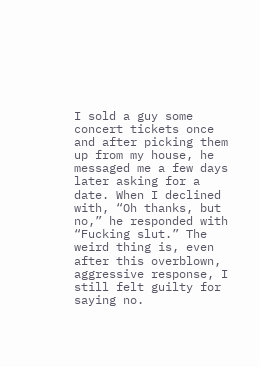I sold a guy some concert tickets once and after picking them up from my house, he messaged me a few days later asking for a date. When I declined with, “Oh thanks, but no,” he responded with “Fucking slut.” The weird thing is, even after this overblown, aggressive response, I still felt guilty for saying no.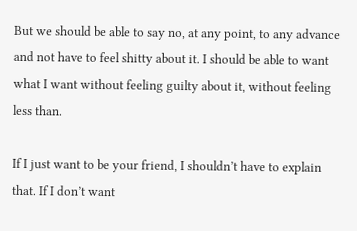But we should be able to say no, at any point, to any advance and not have to feel shitty about it. I should be able to want what I want without feeling guilty about it, without feeling less than.

If I just want to be your friend, I shouldn’t have to explain that. If I don’t want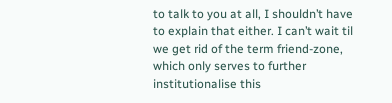to talk to you at all, I shouldn’t have to explain that either. I can’t wait til we get rid of the term friend-zone, which only serves to further institutionalise this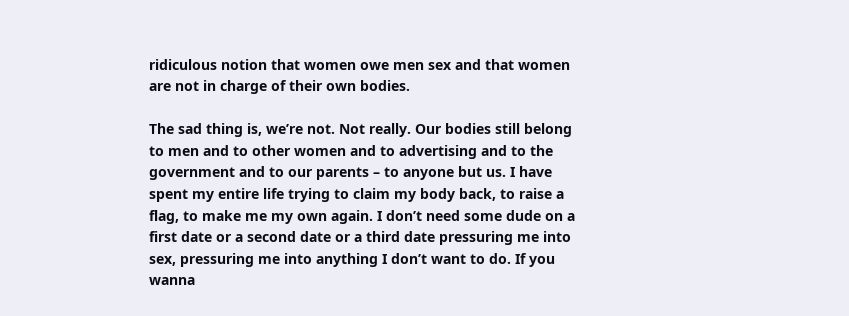ridiculous notion that women owe men sex and that women are not in charge of their own bodies.

The sad thing is, we’re not. Not really. Our bodies still belong to men and to other women and to advertising and to the government and to our parents – to anyone but us. I have spent my entire life trying to claim my body back, to raise a flag, to make me my own again. I don’t need some dude on a first date or a second date or a third date pressuring me into sex, pressuring me into anything I don’t want to do. If you wanna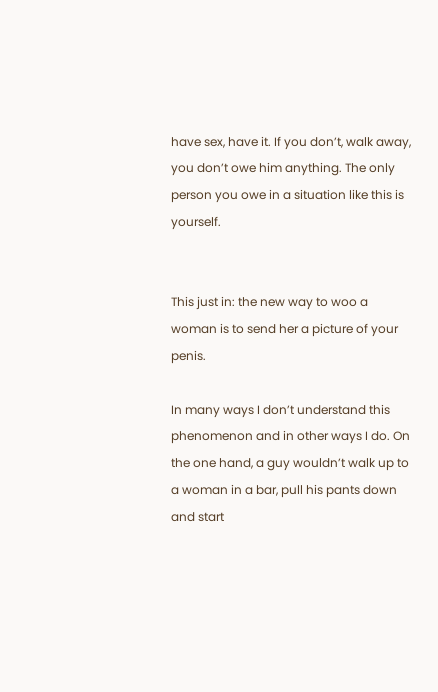have sex, have it. If you don’t, walk away, you don’t owe him anything. The only person you owe in a situation like this is yourself.


This just in: the new way to woo a woman is to send her a picture of your penis.

In many ways I don’t understand this phenomenon and in other ways I do. On the one hand, a guy wouldn’t walk up to a woman in a bar, pull his pants down and start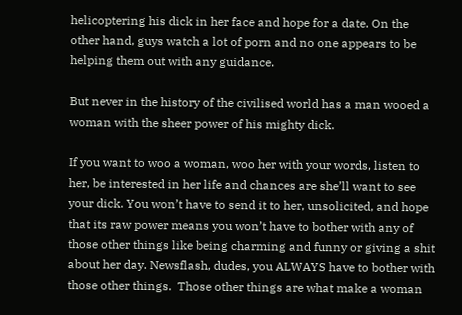helicoptering his dick in her face and hope for a date. On the other hand, guys watch a lot of porn and no one appears to be helping them out with any guidance.

But never in the history of the civilised world has a man wooed a woman with the sheer power of his mighty dick.

If you want to woo a woman, woo her with your words, listen to her, be interested in her life and chances are she’ll want to see your dick. You won’t have to send it to her, unsolicited, and hope that its raw power means you won’t have to bother with any of those other things like being charming and funny or giving a shit about her day. Newsflash, dudes, you ALWAYS have to bother with those other things.  Those other things are what make a woman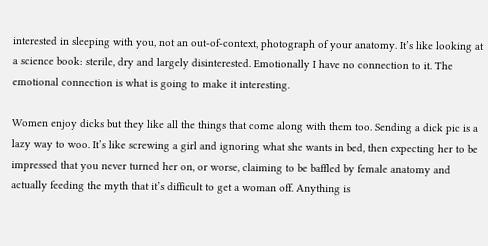interested in sleeping with you, not an out-of-context, photograph of your anatomy. It’s like looking at a science book: sterile, dry and largely disinterested. Emotionally I have no connection to it. The emotional connection is what is going to make it interesting.

Women enjoy dicks but they like all the things that come along with them too. Sending a dick pic is a lazy way to woo. It’s like screwing a girl and ignoring what she wants in bed, then expecting her to be impressed that you never turned her on, or worse, claiming to be baffled by female anatomy and actually feeding the myth that it’s difficult to get a woman off. Anything is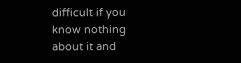difficult if you know nothing about it and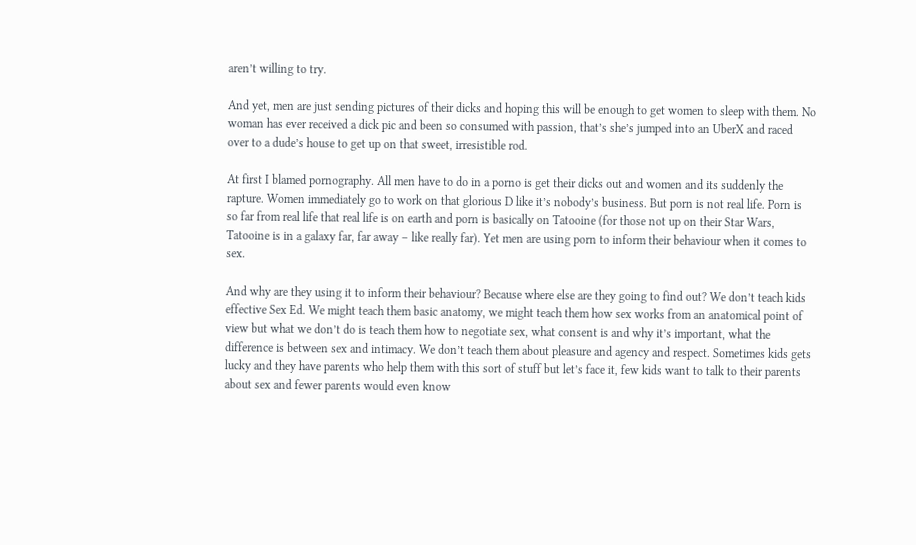aren’t willing to try.

And yet, men are just sending pictures of their dicks and hoping this will be enough to get women to sleep with them. No woman has ever received a dick pic and been so consumed with passion, that’s she’s jumped into an UberX and raced over to a dude’s house to get up on that sweet, irresistible rod.

At first I blamed pornography. All men have to do in a porno is get their dicks out and women and its suddenly the rapture. Women immediately go to work on that glorious D like it’s nobody’s business. But porn is not real life. Porn is so far from real life that real life is on earth and porn is basically on Tatooine (for those not up on their Star Wars, Tatooine is in a galaxy far, far away – like really far). Yet men are using porn to inform their behaviour when it comes to sex.

And why are they using it to inform their behaviour? Because where else are they going to find out? We don’t teach kids effective Sex Ed. We might teach them basic anatomy, we might teach them how sex works from an anatomical point of view but what we don’t do is teach them how to negotiate sex, what consent is and why it’s important, what the difference is between sex and intimacy. We don’t teach them about pleasure and agency and respect. Sometimes kids gets lucky and they have parents who help them with this sort of stuff but let’s face it, few kids want to talk to their parents about sex and fewer parents would even know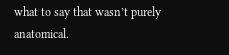what to say that wasn’t purely anatomical.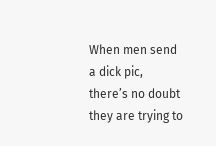When men send a dick pic, there’s no doubt they are trying to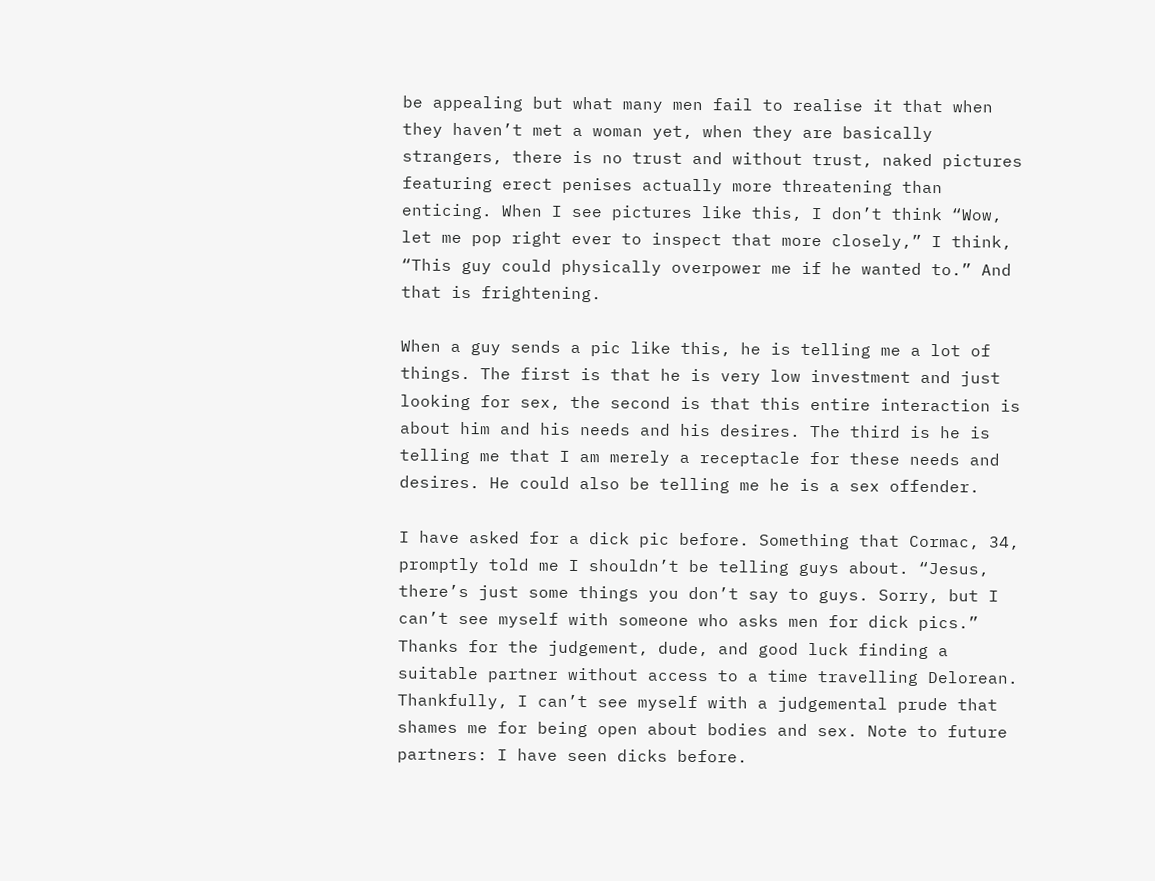be appealing but what many men fail to realise it that when they haven’t met a woman yet, when they are basically strangers, there is no trust and without trust, naked pictures featuring erect penises actually more threatening than enticing. When I see pictures like this, I don’t think “Wow, let me pop right ever to inspect that more closely,” I think, “This guy could physically overpower me if he wanted to.” And that is frightening.

When a guy sends a pic like this, he is telling me a lot of things. The first is that he is very low investment and just looking for sex, the second is that this entire interaction is about him and his needs and his desires. The third is he is telling me that I am merely a receptacle for these needs and desires. He could also be telling me he is a sex offender.

I have asked for a dick pic before. Something that Cormac, 34, promptly told me I shouldn’t be telling guys about. “Jesus, there’s just some things you don’t say to guys. Sorry, but I can’t see myself with someone who asks men for dick pics.” Thanks for the judgement, dude, and good luck finding a suitable partner without access to a time travelling Delorean. Thankfully, I can’t see myself with a judgemental prude that shames me for being open about bodies and sex. Note to future partners: I have seen dicks before.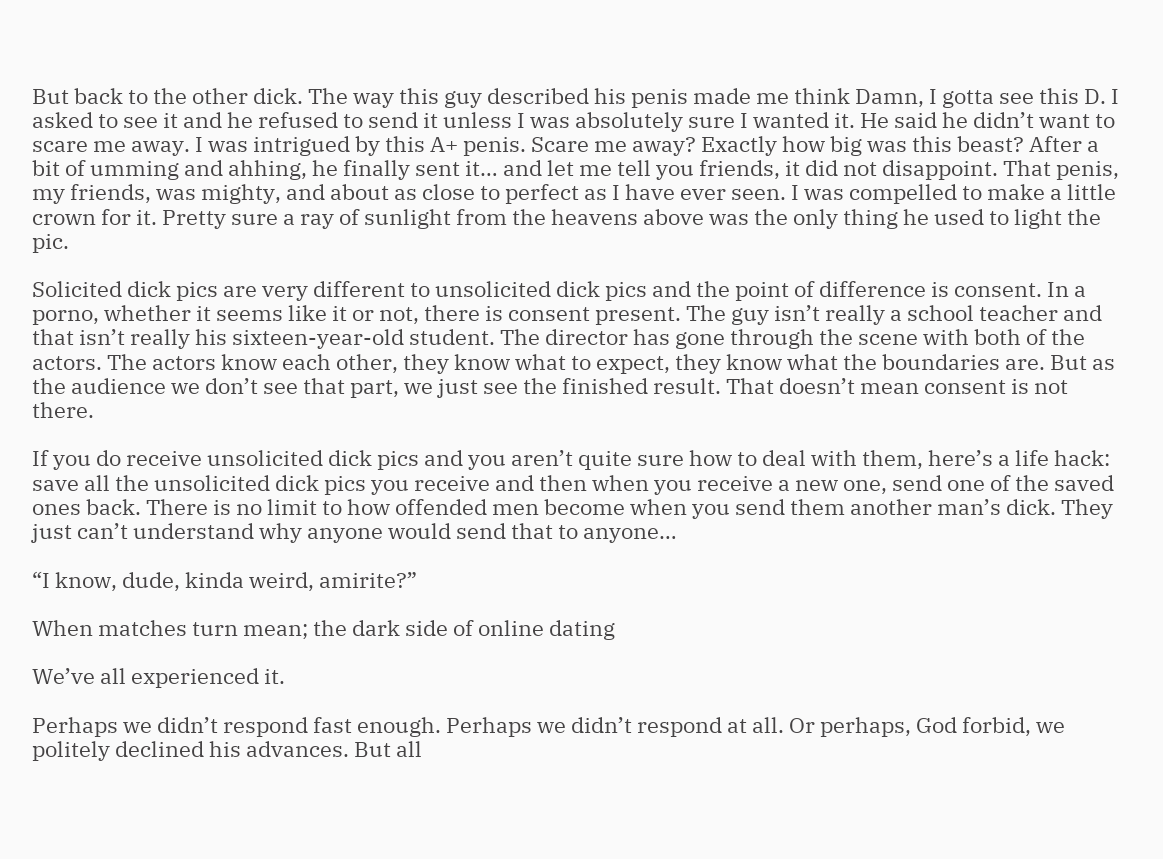But back to the other dick. The way this guy described his penis made me think Damn, I gotta see this D. I asked to see it and he refused to send it unless I was absolutely sure I wanted it. He said he didn’t want to scare me away. I was intrigued by this A+ penis. Scare me away? Exactly how big was this beast? After a bit of umming and ahhing, he finally sent it… and let me tell you friends, it did not disappoint. That penis, my friends, was mighty, and about as close to perfect as I have ever seen. I was compelled to make a little crown for it. Pretty sure a ray of sunlight from the heavens above was the only thing he used to light the pic.

Solicited dick pics are very different to unsolicited dick pics and the point of difference is consent. In a porno, whether it seems like it or not, there is consent present. The guy isn’t really a school teacher and that isn’t really his sixteen-year-old student. The director has gone through the scene with both of the actors. The actors know each other, they know what to expect, they know what the boundaries are. But as the audience we don’t see that part, we just see the finished result. That doesn’t mean consent is not there.

If you do receive unsolicited dick pics and you aren’t quite sure how to deal with them, here’s a life hack: save all the unsolicited dick pics you receive and then when you receive a new one, send one of the saved ones back. There is no limit to how offended men become when you send them another man’s dick. They just can’t understand why anyone would send that to anyone…

“I know, dude, kinda weird, amirite?”

When matches turn mean; the dark side of online dating

We’ve all experienced it.

Perhaps we didn’t respond fast enough. Perhaps we didn’t respond at all. Or perhaps, God forbid, we politely declined his advances. But all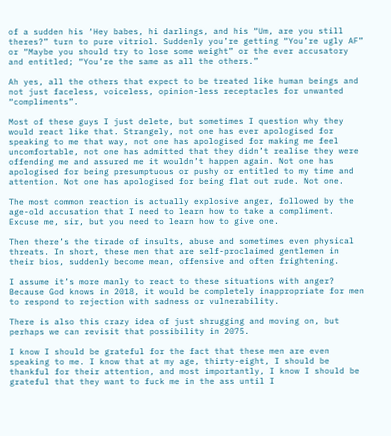of a sudden his ‘Hey babes, hi darlings, and his “Um, are you still theres?” turn to pure vitriol. Suddenly you’re getting “You’re ugly AF” or “Maybe you should try to lose some weight” or the ever accusatory and entitled; “You’re the same as all the others.”

Ah yes, all the others that expect to be treated like human beings and not just faceless, voiceless, opinion-less receptacles for unwanted “compliments”.

Most of these guys I just delete, but sometimes I question why they would react like that. Strangely, not one has ever apologised for speaking to me that way, not one has apologised for making me feel uncomfortable, not one has admitted that they didn’t realise they were offending me and assured me it wouldn’t happen again. Not one has apologised for being presumptuous or pushy or entitled to my time and attention. Not one has apologised for being flat out rude. Not one.

The most common reaction is actually explosive anger, followed by the age-old accusation that I need to learn how to take a compliment. Excuse me, sir, but you need to learn how to give one.

Then there’s the tirade of insults, abuse and sometimes even physical threats. In short, these men that are self-proclaimed gentlemen in their bios, suddenly become mean, offensive and often frightening.

I assume it’s more manly to react to these situations with anger? Because God knows in 2018, it would be completely inappropriate for men to respond to rejection with sadness or vulnerability.

There is also this crazy idea of just shrugging and moving on, but perhaps we can revisit that possibility in 2075.

I know I should be grateful for the fact that these men are even speaking to me. I know that at my age, thirty-eight, I should be thankful for their attention, and most importantly, I know I should be grateful that they want to fuck me in the ass until I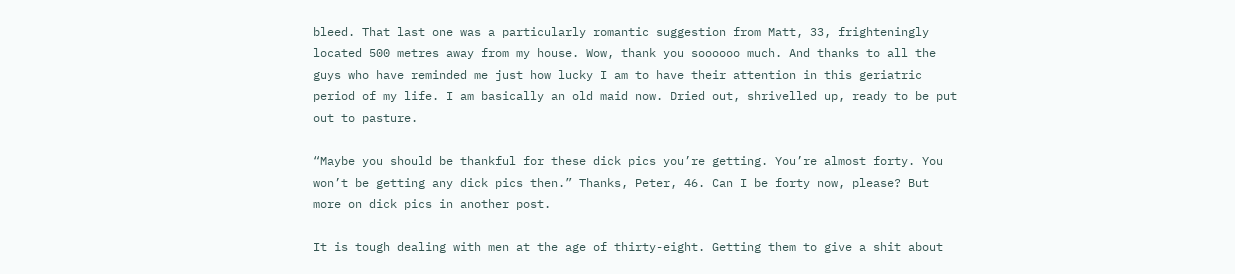bleed. That last one was a particularly romantic suggestion from Matt, 33, frighteningly located 500 metres away from my house. Wow, thank you soooooo much. And thanks to all the guys who have reminded me just how lucky I am to have their attention in this geriatric period of my life. I am basically an old maid now. Dried out, shrivelled up, ready to be put out to pasture.

“Maybe you should be thankful for these dick pics you’re getting. You’re almost forty. You won’t be getting any dick pics then.” Thanks, Peter, 46. Can I be forty now, please? But more on dick pics in another post.

It is tough dealing with men at the age of thirty-eight. Getting them to give a shit about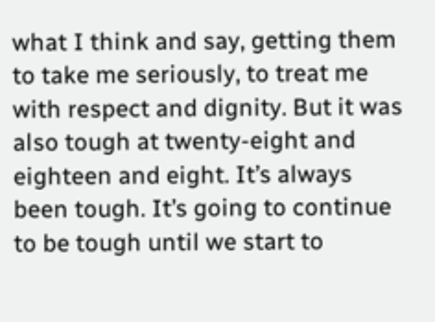what I think and say, getting them to take me seriously, to treat me with respect and dignity. But it was also tough at twenty-eight and eighteen and eight. It’s always been tough. It’s going to continue to be tough until we start to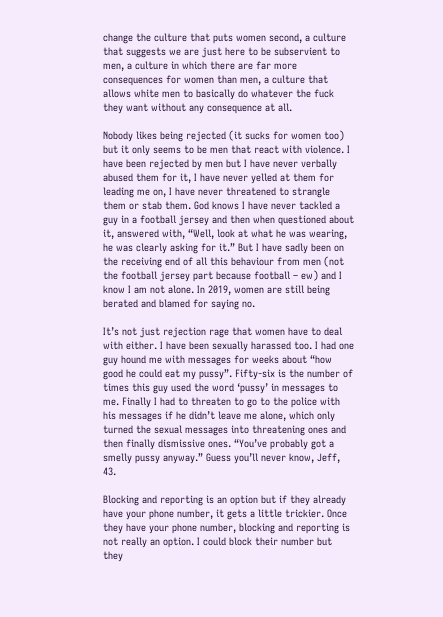change the culture that puts women second, a culture that suggests we are just here to be subservient to men, a culture in which there are far more consequences for women than men, a culture that allows white men to basically do whatever the fuck they want without any consequence at all.

Nobody likes being rejected (it sucks for women too) but it only seems to be men that react with violence. I have been rejected by men but I have never verbally abused them for it, I have never yelled at them for leading me on, I have never threatened to strangle them or stab them. God knows I have never tackled a guy in a football jersey and then when questioned about it, answered with, “Well, look at what he was wearing, he was clearly asking for it.” But I have sadly been on the receiving end of all this behaviour from men (not the football jersey part because football – ew) and I know I am not alone. In 2019, women are still being berated and blamed for saying no.

It’s not just rejection rage that women have to deal with either. I have been sexually harassed too. I had one guy hound me with messages for weeks about “how good he could eat my pussy”. Fifty-six is the number of times this guy used the word ‘pussy’ in messages to me. Finally I had to threaten to go to the police with his messages if he didn’t leave me alone, which only turned the sexual messages into threatening ones and then finally dismissive ones. “You’ve probably got a smelly pussy anyway.” Guess you’ll never know, Jeff, 43.

Blocking and reporting is an option but if they already have your phone number, it gets a little trickier. Once they have your phone number, blocking and reporting is not really an option. I could block their number but they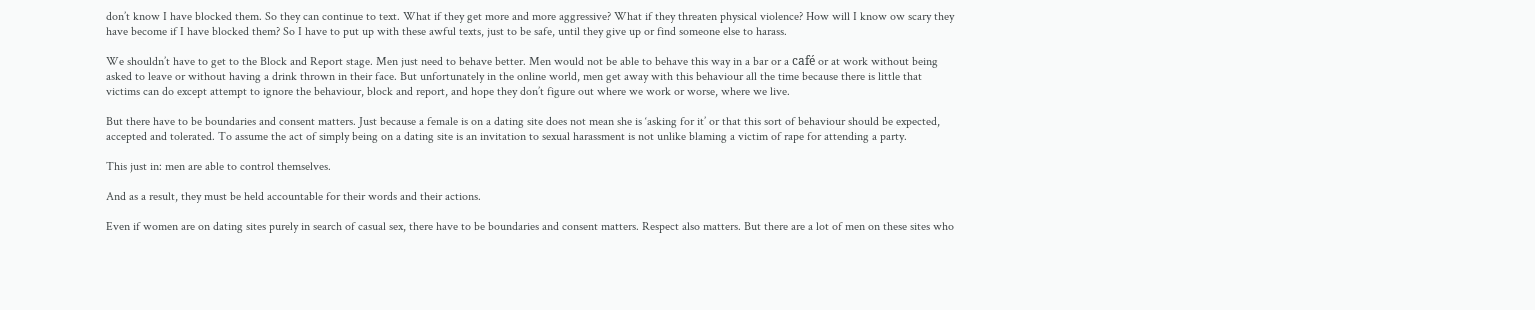don’t know I have blocked them. So they can continue to text. What if they get more and more aggressive? What if they threaten physical violence? How will I know ow scary they have become if I have blocked them? So I have to put up with these awful texts, just to be safe, until they give up or find someone else to harass.

We shouldn’t have to get to the Block and Report stage. Men just need to behave better. Men would not be able to behave this way in a bar or a café or at work without being asked to leave or without having a drink thrown in their face. But unfortunately in the online world, men get away with this behaviour all the time because there is little that victims can do except attempt to ignore the behaviour, block and report, and hope they don’t figure out where we work or worse, where we live.

But there have to be boundaries and consent matters. Just because a female is on a dating site does not mean she is ‘asking for it’ or that this sort of behaviour should be expected, accepted and tolerated. To assume the act of simply being on a dating site is an invitation to sexual harassment is not unlike blaming a victim of rape for attending a party.

This just in: men are able to control themselves.

And as a result, they must be held accountable for their words and their actions.

Even if women are on dating sites purely in search of casual sex, there have to be boundaries and consent matters. Respect also matters. But there are a lot of men on these sites who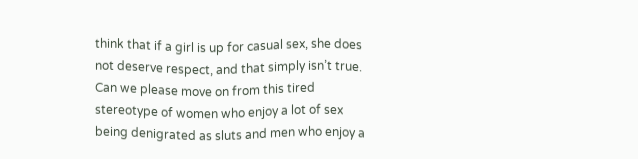think that if a girl is up for casual sex, she does not deserve respect, and that simply isn’t true. Can we please move on from this tired stereotype of women who enjoy a lot of sex being denigrated as sluts and men who enjoy a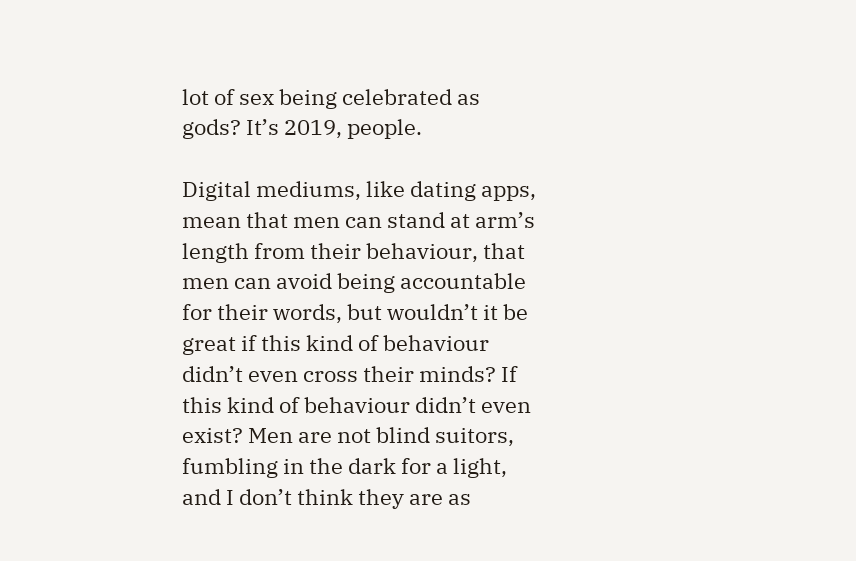lot of sex being celebrated as gods? It’s 2019, people.

Digital mediums, like dating apps, mean that men can stand at arm’s length from their behaviour, that men can avoid being accountable for their words, but wouldn’t it be great if this kind of behaviour didn’t even cross their minds? If this kind of behaviour didn’t even exist? Men are not blind suitors, fumbling in the dark for a light, and I don’t think they are as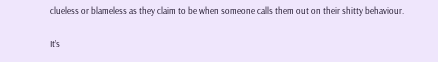clueless or blameless as they claim to be when someone calls them out on their shitty behaviour.

It’s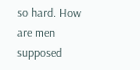so hard. How are men supposed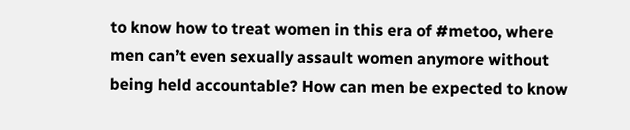to know how to treat women in this era of #metoo, where men can’t even sexually assault women anymore without being held accountable? How can men be expected to know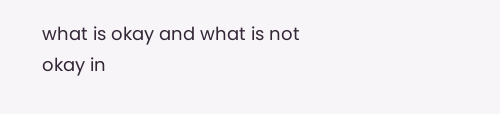what is okay and what is not okay in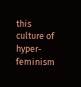this culture of hyper-feminism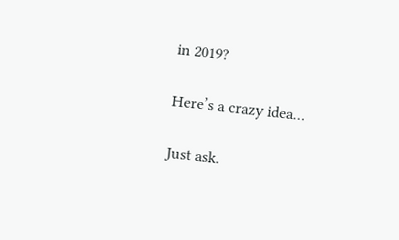in 2019?

Here’s a crazy idea…

Just ask.